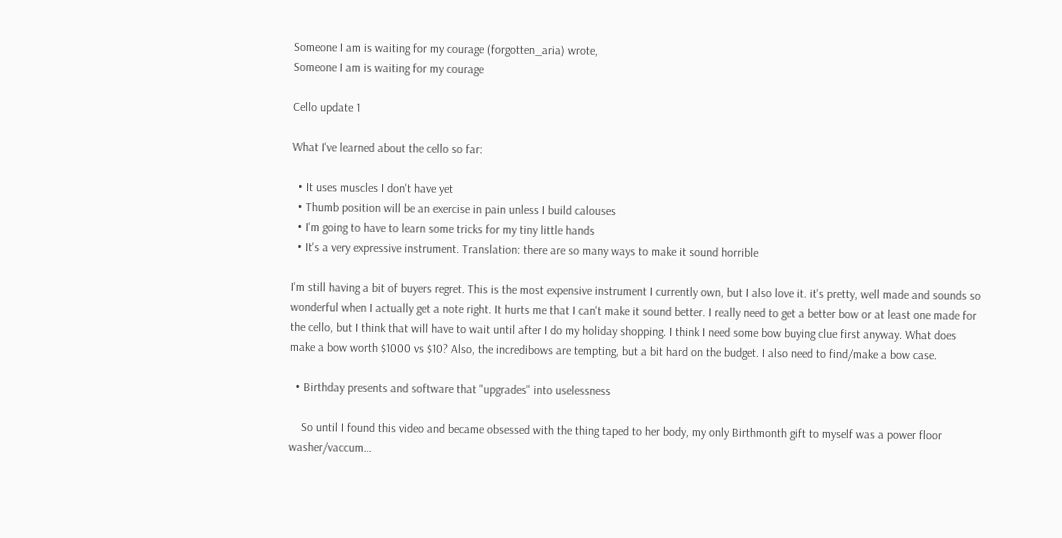Someone I am is waiting for my courage (forgotten_aria) wrote,
Someone I am is waiting for my courage

Cello update 1

What I've learned about the cello so far:

  • It uses muscles I don't have yet
  • Thumb position will be an exercise in pain unless I build calouses
  • I'm going to have to learn some tricks for my tiny little hands
  • It's a very expressive instrument. Translation: there are so many ways to make it sound horrible

I'm still having a bit of buyers regret. This is the most expensive instrument I currently own, but I also love it. it's pretty, well made and sounds so wonderful when I actually get a note right. It hurts me that I can't make it sound better. I really need to get a better bow or at least one made for the cello, but I think that will have to wait until after I do my holiday shopping. I think I need some bow buying clue first anyway. What does make a bow worth $1000 vs $10? Also, the incredibows are tempting, but a bit hard on the budget. I also need to find/make a bow case.

  • Birthday presents and software that "upgrades" into uselessness

    So until I found this video and became obsessed with the thing taped to her body, my only Birthmonth gift to myself was a power floor washer/vaccum…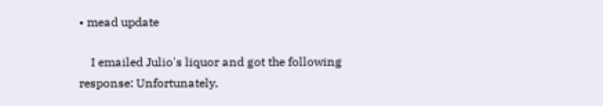• mead update

    I emailed Julio's liquor and got the following response: Unfortunately,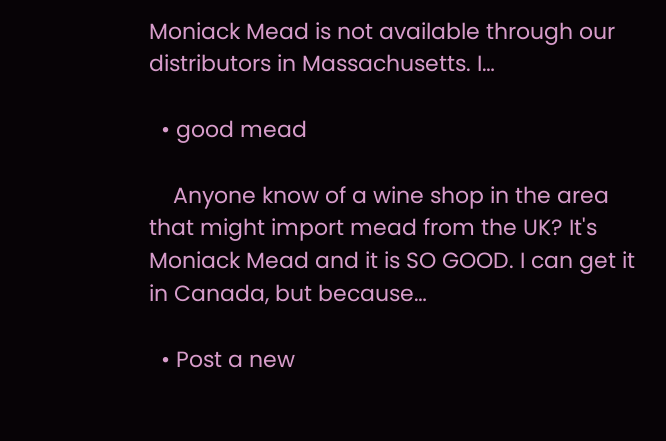Moniack Mead is not available through our distributors in Massachusetts. I…

  • good mead

    Anyone know of a wine shop in the area that might import mead from the UK? It's Moniack Mead and it is SO GOOD. I can get it in Canada, but because…

  • Post a new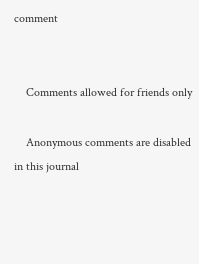comment


    Comments allowed for friends only

    Anonymous comments are disabled in this journal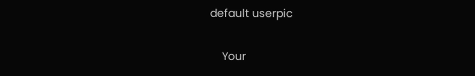default userpic

    Your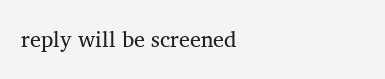reply will be screened